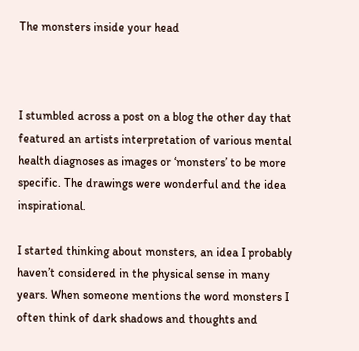The monsters inside your head



I stumbled across a post on a blog the other day that featured an artists interpretation of various mental health diagnoses as images or ‘monsters’ to be more specific. The drawings were wonderful and the idea inspirational.

I started thinking about monsters, an idea I probably haven’t considered in the physical sense in many years. When someone mentions the word monsters I often think of dark shadows and thoughts and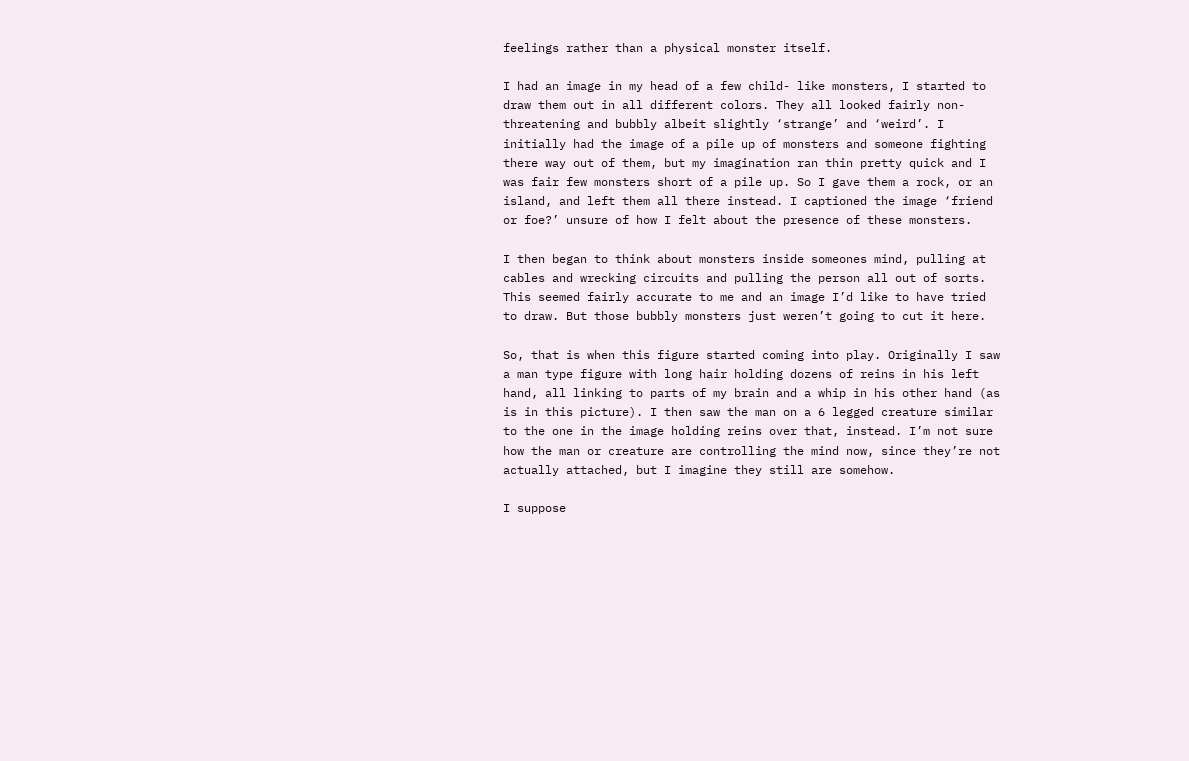feelings rather than a physical monster itself.

I had an image in my head of a few child- like monsters, I started to draw them out in all different colors. They all looked fairly non-threatening and bubbly albeit slightly ‘strange’ and ‘weird’. I initially had the image of a pile up of monsters and someone fighting there way out of them, but my imagination ran thin pretty quick and I was fair few monsters short of a pile up. So I gave them a rock, or an island, and left them all there instead. I captioned the image ‘friend or foe?’ unsure of how I felt about the presence of these monsters.

I then began to think about monsters inside someones mind, pulling at cables and wrecking circuits and pulling the person all out of sorts. This seemed fairly accurate to me and an image I’d like to have tried to draw. But those bubbly monsters just weren’t going to cut it here.

So, that is when this figure started coming into play. Originally I saw a man type figure with long hair holding dozens of reins in his left hand, all linking to parts of my brain and a whip in his other hand (as is in this picture). I then saw the man on a 6 legged creature similar to the one in the image holding reins over that, instead. I’m not sure how the man or creature are controlling the mind now, since they’re not actually attached, but I imagine they still are somehow.

I suppose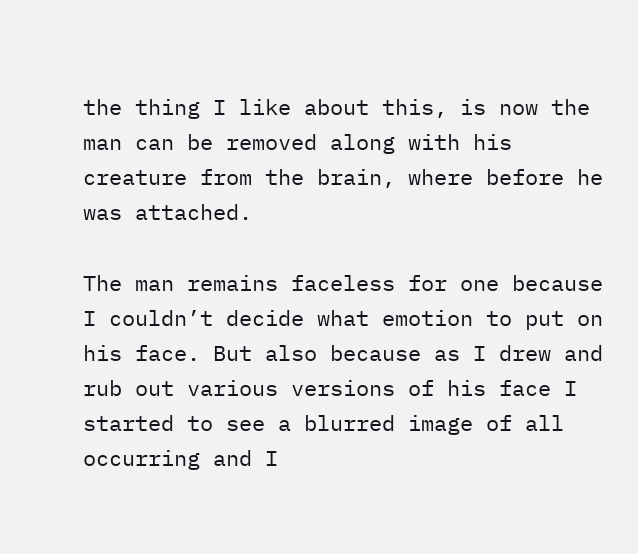the thing I like about this, is now the man can be removed along with his creature from the brain, where before he was attached.

The man remains faceless for one because I couldn’t decide what emotion to put on his face. But also because as I drew and rub out various versions of his face I started to see a blurred image of all occurring and I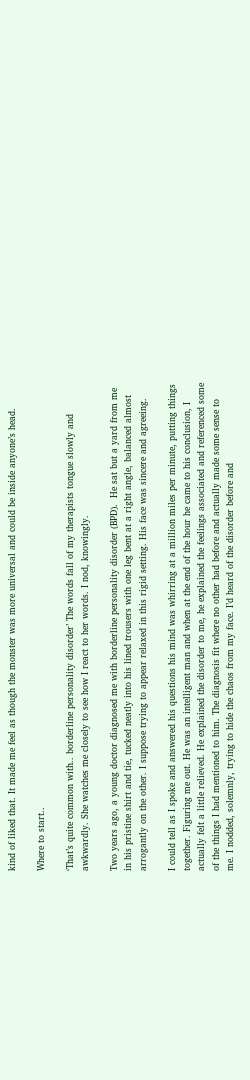kind of liked that. It made me feel as though the monster was more universal and could be inside anyone’s head.

Where to start..

‘That’s quite common with.. borderline personality disorder’ The words fall of my therapists tongue slowly and awkwardly. She watches me closely to see how I react to her words. I nod, knowingly.

Two years ago, a young doctor diagnosed me with borderline personality disorder (BPD).  He sat but a yard from me in his pristine shirt and tie, tucked neatly into his lined trousers with one leg bent at a right angle, balanced almost arrogantly on the other. I suppose trying to appear relaxed in this rigid setting. His face was sincere and agreeing.

I could tell as I spoke and answered his questions his mind was whirring at a million miles per minute, putting things together. Figuring me out. He was an intelligent man and when at the end of the hour he came to his conclusion, I actually felt a little relieved. He explained the disorder to me, he explained the feelings associated and referenced some of the things I had mentioned to him. The diagnosis fit where no other had before and actually made some sense to me. I nodded, solemnly, trying to hide the chaos from my face. I’d heard of the disorder before and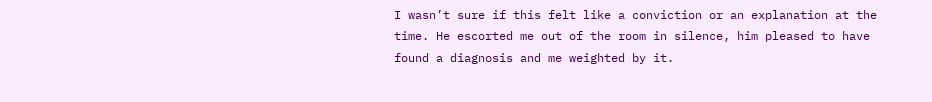I wasn’t sure if this felt like a conviction or an explanation at the time. He escorted me out of the room in silence, him pleased to have found a diagnosis and me weighted by it.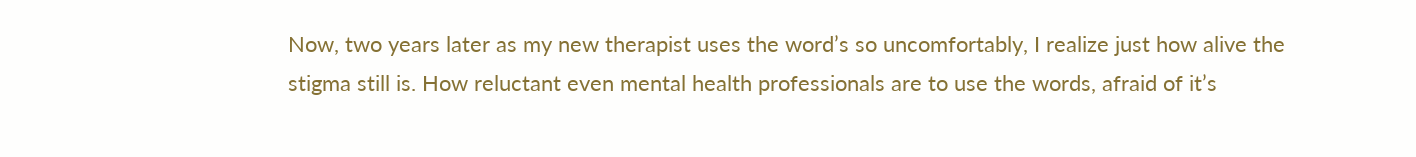Now, two years later as my new therapist uses the word’s so uncomfortably, I realize just how alive the stigma still is. How reluctant even mental health professionals are to use the words, afraid of it’s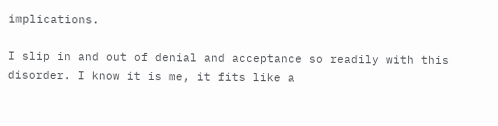implications.

I slip in and out of denial and acceptance so readily with this disorder. I know it is me, it fits like a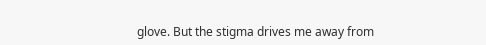glove. But the stigma drives me away from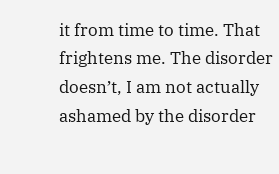it from time to time. That frightens me. The disorder doesn’t, I am not actually ashamed by the disorder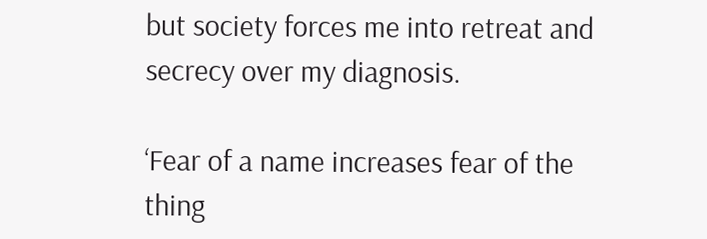but society forces me into retreat and secrecy over my diagnosis.

‘Fear of a name increases fear of the thing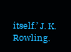itself.’ J. K. Rowling.